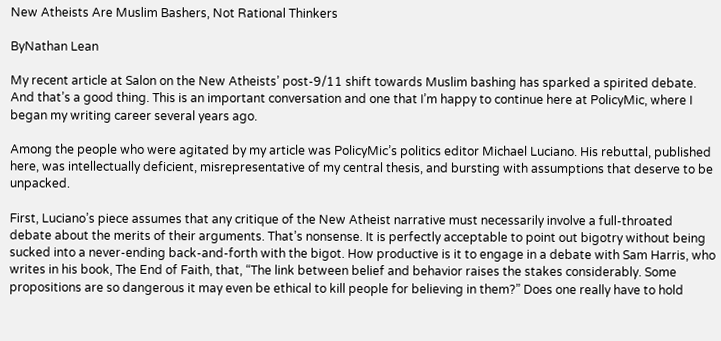New Atheists Are Muslim Bashers, Not Rational Thinkers

ByNathan Lean

My recent article at Salon on the New Atheists’ post-9/11 shift towards Muslim bashing has sparked a spirited debate. And that’s a good thing. This is an important conversation and one that I’m happy to continue here at PolicyMic, where I began my writing career several years ago.

Among the people who were agitated by my article was PolicyMic’s politics editor Michael Luciano. His rebuttal, published here, was intellectually deficient, misrepresentative of my central thesis, and bursting with assumptions that deserve to be unpacked.

First, Luciano’s piece assumes that any critique of the New Atheist narrative must necessarily involve a full-throated debate about the merits of their arguments. That’s nonsense. It is perfectly acceptable to point out bigotry without being sucked into a never-ending back-and-forth with the bigot. How productive is it to engage in a debate with Sam Harris, who writes in his book, The End of Faith, that, “The link between belief and behavior raises the stakes considerably. Some propositions are so dangerous it may even be ethical to kill people for believing in them?” Does one really have to hold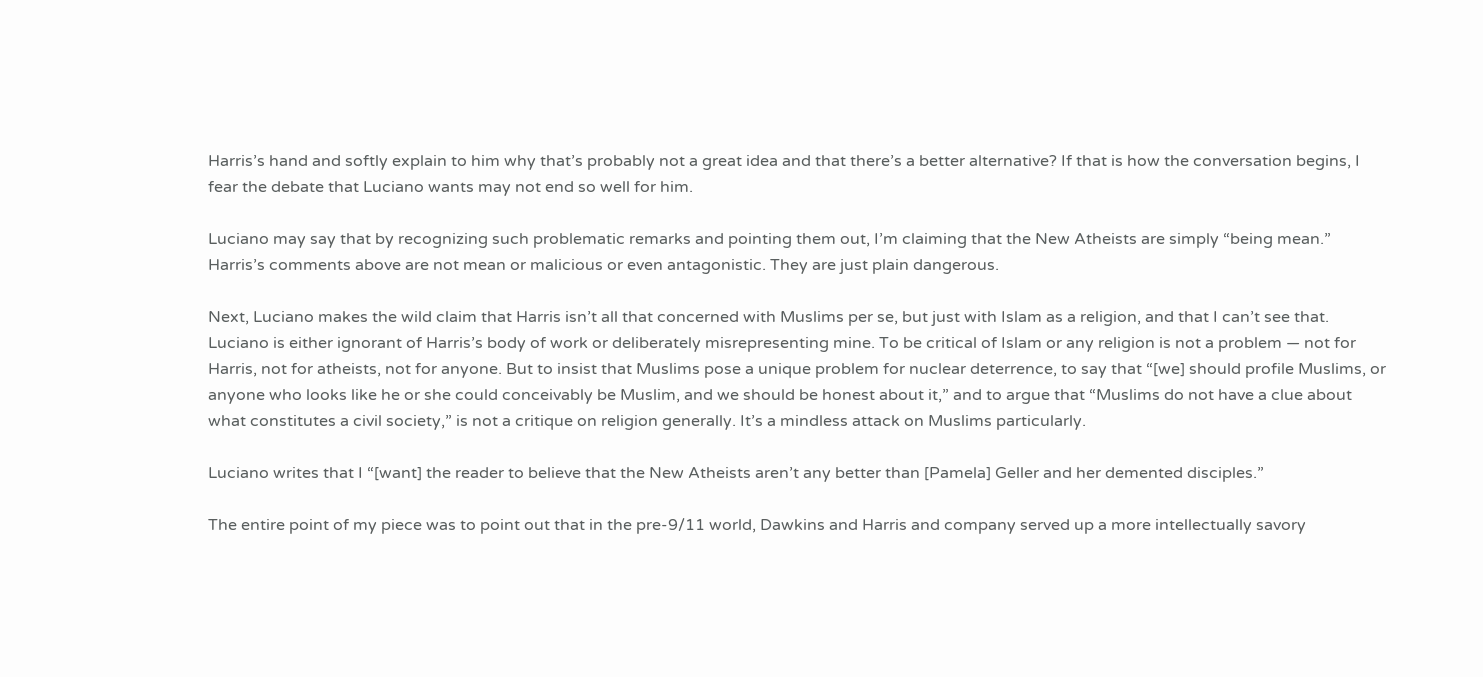Harris’s hand and softly explain to him why that’s probably not a great idea and that there’s a better alternative? If that is how the conversation begins, I fear the debate that Luciano wants may not end so well for him.

Luciano may say that by recognizing such problematic remarks and pointing them out, I’m claiming that the New Atheists are simply “being mean.” Harris’s comments above are not mean or malicious or even antagonistic. They are just plain dangerous.

Next, Luciano makes the wild claim that Harris isn’t all that concerned with Muslims per se, but just with Islam as a religion, and that I can’t see that. Luciano is either ignorant of Harris’s body of work or deliberately misrepresenting mine. To be critical of Islam or any religion is not a problem — not for Harris, not for atheists, not for anyone. But to insist that Muslims pose a unique problem for nuclear deterrence, to say that “[we] should profile Muslims, or anyone who looks like he or she could conceivably be Muslim, and we should be honest about it,” and to argue that “Muslims do not have a clue about what constitutes a civil society,” is not a critique on religion generally. It’s a mindless attack on Muslims particularly.

Luciano writes that I “[want] the reader to believe that the New Atheists aren’t any better than [Pamela] Geller and her demented disciples.”

The entire point of my piece was to point out that in the pre-9/11 world, Dawkins and Harris and company served up a more intellectually savory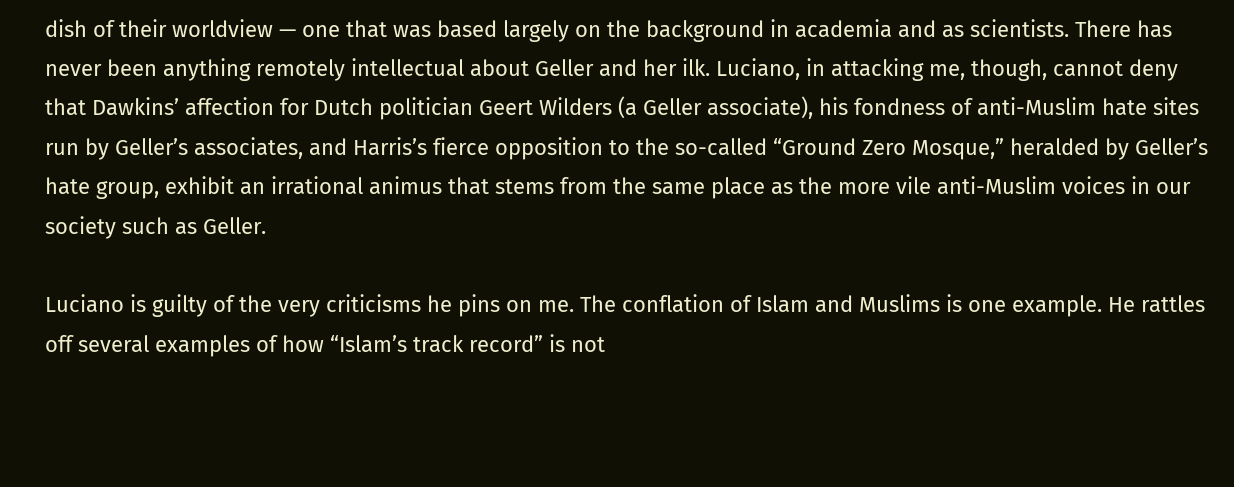dish of their worldview — one that was based largely on the background in academia and as scientists. There has never been anything remotely intellectual about Geller and her ilk. Luciano, in attacking me, though, cannot deny that Dawkins’ affection for Dutch politician Geert Wilders (a Geller associate), his fondness of anti-Muslim hate sites run by Geller’s associates, and Harris’s fierce opposition to the so-called “Ground Zero Mosque,” heralded by Geller’s hate group, exhibit an irrational animus that stems from the same place as the more vile anti-Muslim voices in our society such as Geller.

Luciano is guilty of the very criticisms he pins on me. The conflation of Islam and Muslims is one example. He rattles off several examples of how “Islam’s track record” is not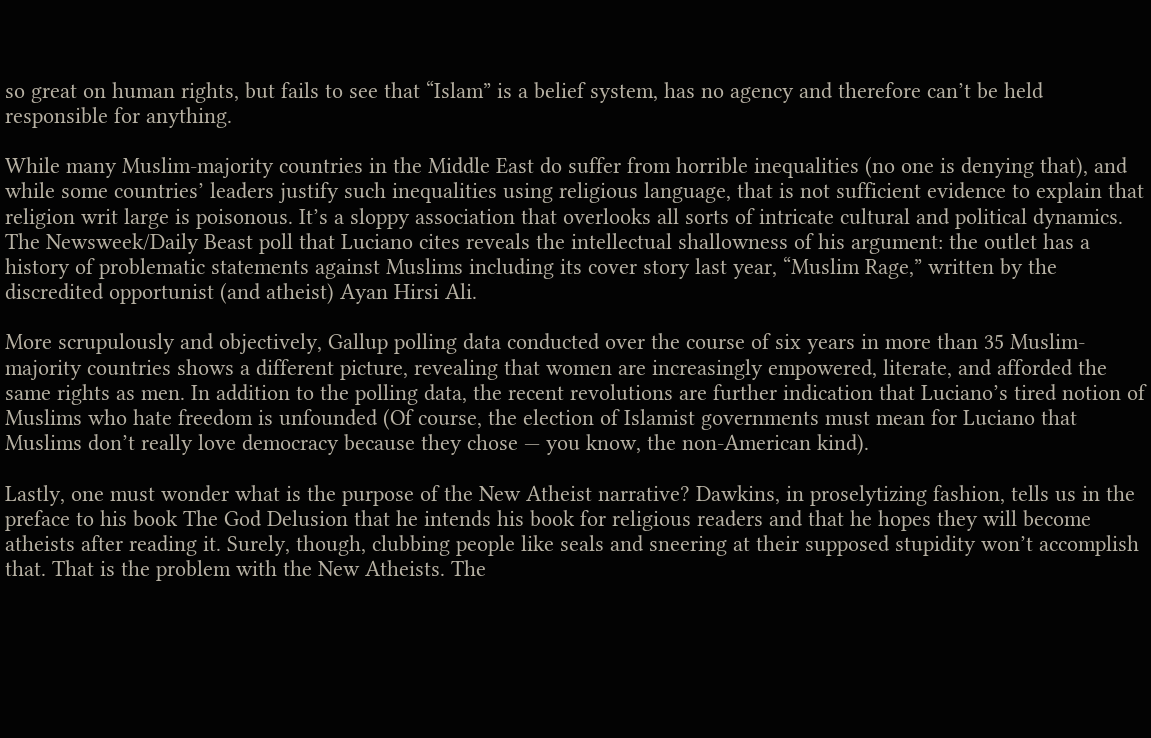so great on human rights, but fails to see that “Islam” is a belief system, has no agency and therefore can’t be held responsible for anything.

While many Muslim-majority countries in the Middle East do suffer from horrible inequalities (no one is denying that), and while some countries’ leaders justify such inequalities using religious language, that is not sufficient evidence to explain that religion writ large is poisonous. It’s a sloppy association that overlooks all sorts of intricate cultural and political dynamics. The Newsweek/Daily Beast poll that Luciano cites reveals the intellectual shallowness of his argument: the outlet has a history of problematic statements against Muslims including its cover story last year, “Muslim Rage,” written by the discredited opportunist (and atheist) Ayan Hirsi Ali.

More scrupulously and objectively, Gallup polling data conducted over the course of six years in more than 35 Muslim-majority countries shows a different picture, revealing that women are increasingly empowered, literate, and afforded the same rights as men. In addition to the polling data, the recent revolutions are further indication that Luciano’s tired notion of Muslims who hate freedom is unfounded (Of course, the election of Islamist governments must mean for Luciano that Muslims don’t really love democracy because they chose — you know, the non-American kind).

Lastly, one must wonder what is the purpose of the New Atheist narrative? Dawkins, in proselytizing fashion, tells us in the preface to his book The God Delusion that he intends his book for religious readers and that he hopes they will become atheists after reading it. Surely, though, clubbing people like seals and sneering at their supposed stupidity won’t accomplish that. That is the problem with the New Atheists. The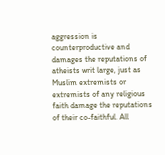aggression is counterproductive and damages the reputations of atheists writ large, just as Muslim extremists or extremists of any religious faith damage the reputations of their co-faithful. All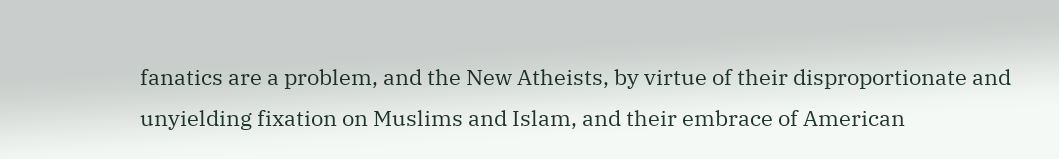fanatics are a problem, and the New Atheists, by virtue of their disproportionate and unyielding fixation on Muslims and Islam, and their embrace of American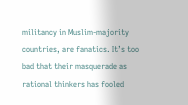militancy in Muslim-majority countries, are fanatics. It’s too bad that their masquerade as rational thinkers has fooled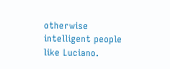otherwise intelligent people like Luciano.